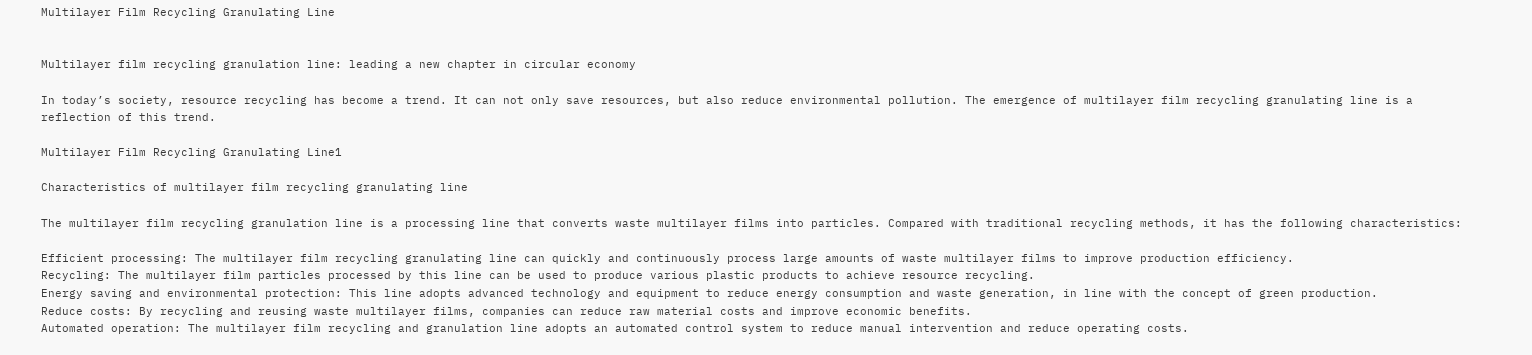Multilayer Film Recycling Granulating Line


Multilayer film recycling granulation line: leading a new chapter in circular economy

In today’s society, resource recycling has become a trend. It can not only save resources, but also reduce environmental pollution. The emergence of multilayer film recycling granulating line is a reflection of this trend.

Multilayer Film Recycling Granulating Line1

Characteristics of multilayer film recycling granulating line

The multilayer film recycling granulation line is a processing line that converts waste multilayer films into particles. Compared with traditional recycling methods, it has the following characteristics:

Efficient processing: The multilayer film recycling granulating line can quickly and continuously process large amounts of waste multilayer films to improve production efficiency.
Recycling: The multilayer film particles processed by this line can be used to produce various plastic products to achieve resource recycling.
Energy saving and environmental protection: This line adopts advanced technology and equipment to reduce energy consumption and waste generation, in line with the concept of green production.
Reduce costs: By recycling and reusing waste multilayer films, companies can reduce raw material costs and improve economic benefits.
Automated operation: The multilayer film recycling and granulation line adopts an automated control system to reduce manual intervention and reduce operating costs.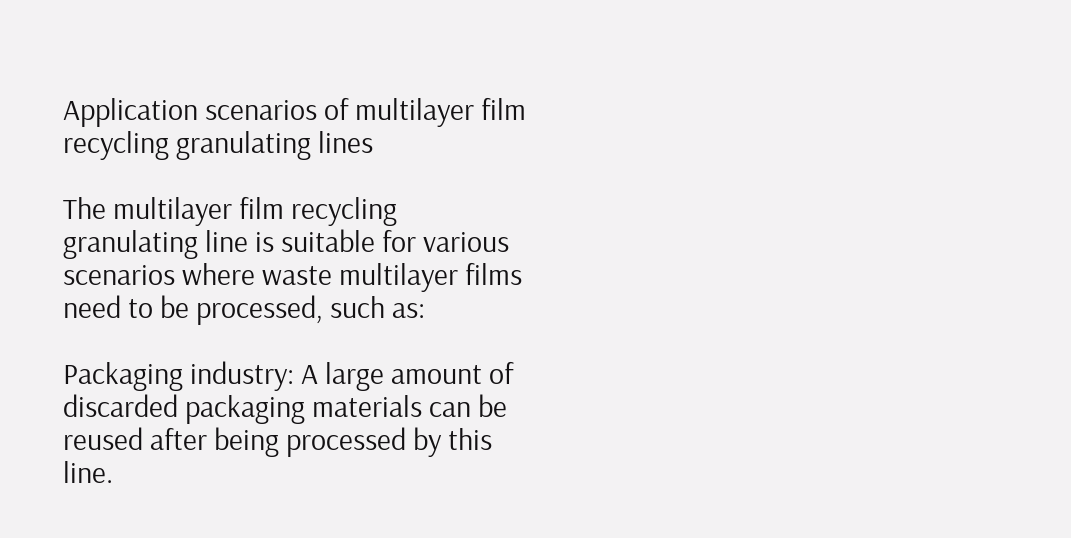Application scenarios of multilayer film recycling granulating lines

The multilayer film recycling granulating line is suitable for various scenarios where waste multilayer films need to be processed, such as:

Packaging industry: A large amount of discarded packaging materials can be reused after being processed by this line.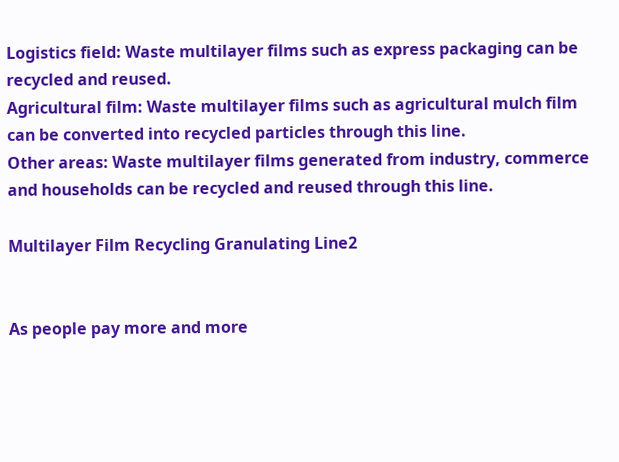Logistics field: Waste multilayer films such as express packaging can be recycled and reused.
Agricultural film: Waste multilayer films such as agricultural mulch film can be converted into recycled particles through this line.
Other areas: Waste multilayer films generated from industry, commerce and households can be recycled and reused through this line.

Multilayer Film Recycling Granulating Line2


As people pay more and more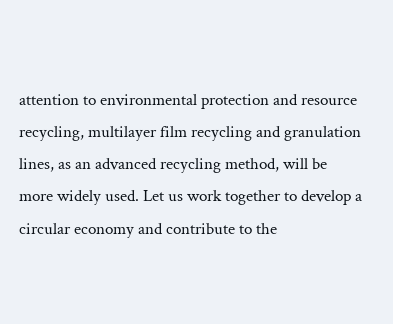attention to environmental protection and resource recycling, multilayer film recycling and granulation lines, as an advanced recycling method, will be more widely used. Let us work together to develop a circular economy and contribute to the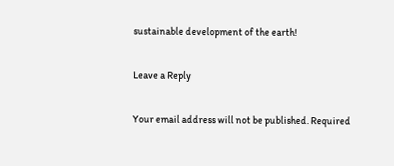sustainable development of the earth!

Leave a Reply

Your email address will not be published. Required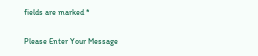fields are marked *

Please Enter Your Message